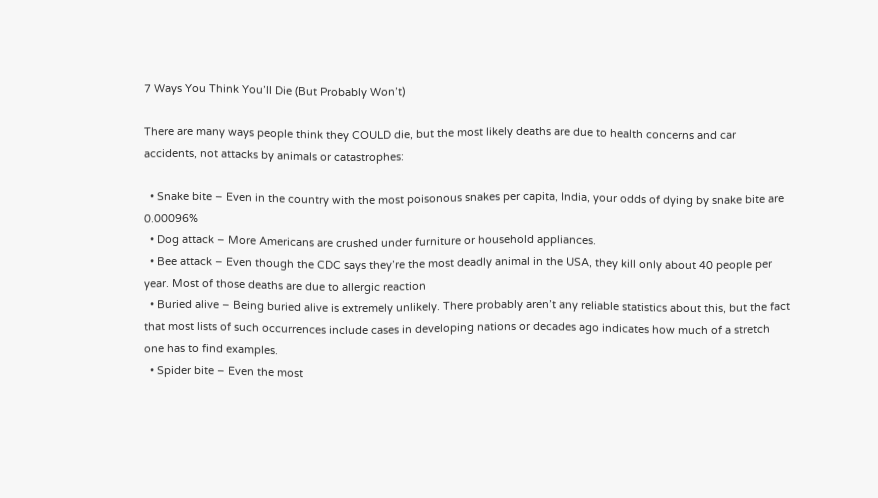7 Ways You Think You’ll Die (But Probably Won’t)

There are many ways people think they COULD die, but the most likely deaths are due to health concerns and car accidents, not attacks by animals or catastrophes:

  • Snake bite – Even in the country with the most poisonous snakes per capita, India, your odds of dying by snake bite are 0.00096%
  • Dog attack – More Americans are crushed under furniture or household appliances.
  • Bee attack – Even though the CDC says they’re the most deadly animal in the USA, they kill only about 40 people per year. Most of those deaths are due to allergic reaction
  • Buried alive – Being buried alive is extremely unlikely. There probably aren’t any reliable statistics about this, but the fact that most lists of such occurrences include cases in developing nations or decades ago indicates how much of a stretch one has to find examples.
  • Spider bite – Even the most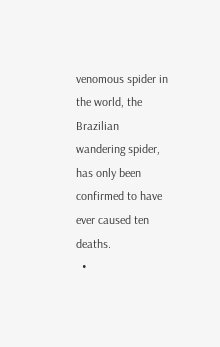venomous spider in the world, the Brazilian wandering spider, has only been confirmed to have ever caused ten deaths.
  •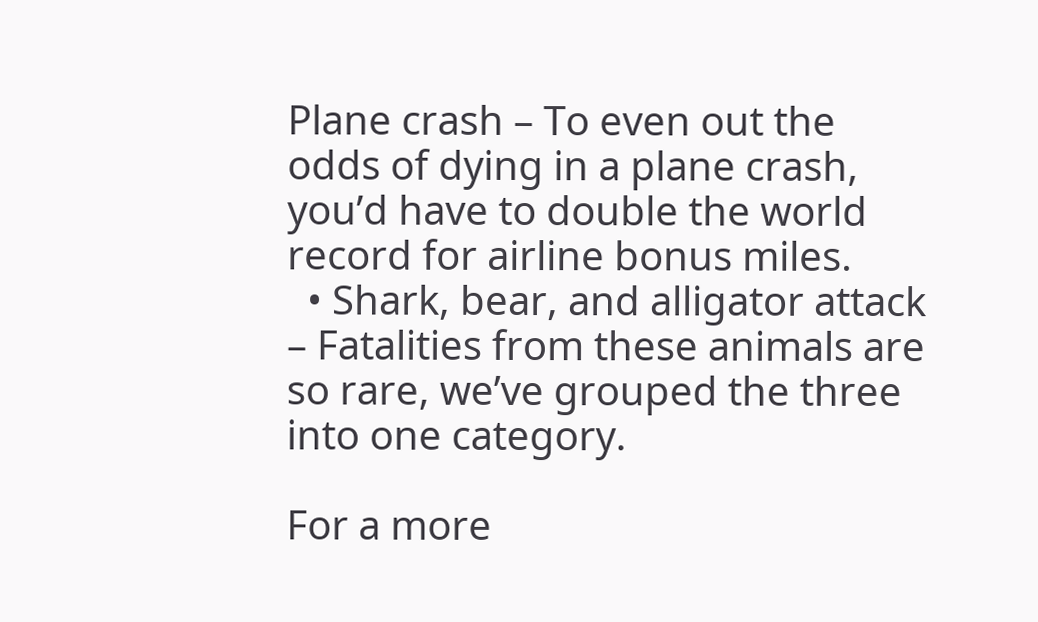Plane crash – To even out the odds of dying in a plane crash, you’d have to double the world record for airline bonus miles.
  • Shark, bear, and alligator attack – Fatalities from these animals are so rare, we’ve grouped the three into one category.

For a more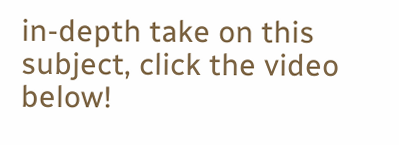in-depth take on this subject, click the video below!